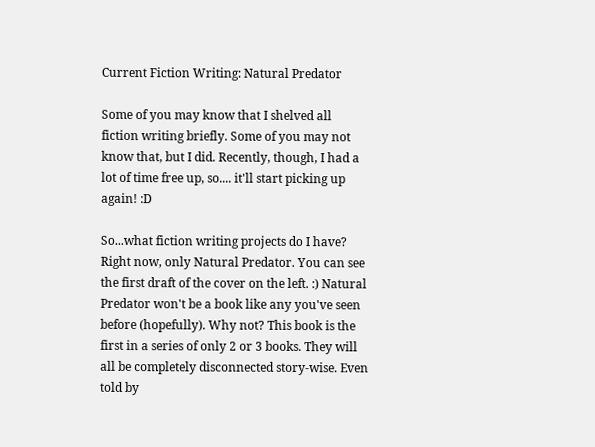Current Fiction Writing: Natural Predator

Some of you may know that I shelved all fiction writing briefly. Some of you may not know that, but I did. Recently, though, I had a lot of time free up, so.... it'll start picking up again! :D

So...what fiction writing projects do I have? Right now, only Natural Predator. You can see the first draft of the cover on the left. :) Natural Predator won't be a book like any you've seen before (hopefully). Why not? This book is the first in a series of only 2 or 3 books. They will all be completely disconnected story-wise. Even told by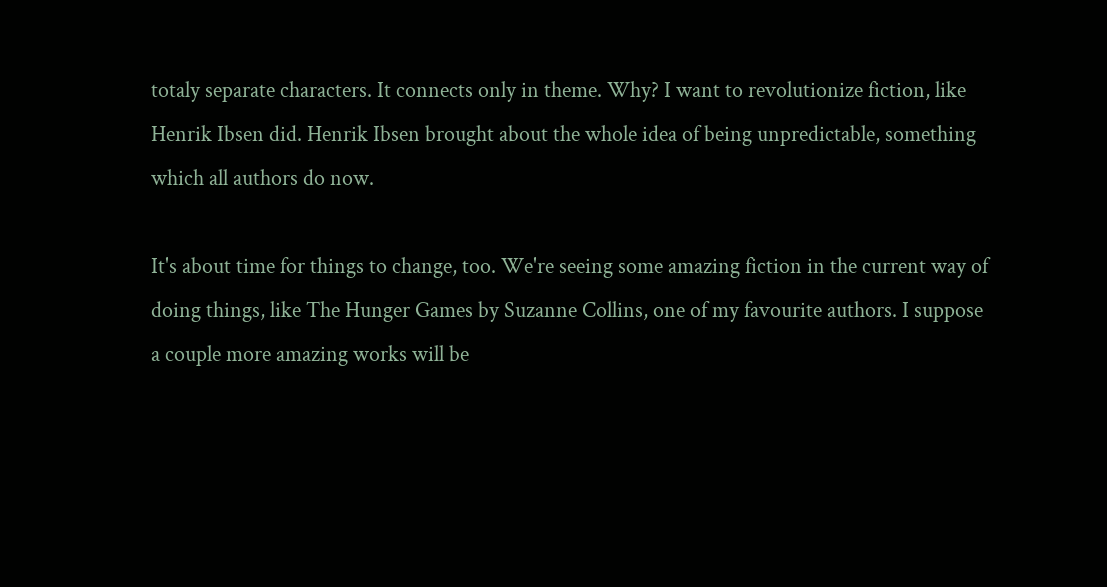totaly separate characters. It connects only in theme. Why? I want to revolutionize fiction, like Henrik Ibsen did. Henrik Ibsen brought about the whole idea of being unpredictable, something which all authors do now.

It's about time for things to change, too. We're seeing some amazing fiction in the current way of doing things, like The Hunger Games by Suzanne Collins, one of my favourite authors. I suppose a couple more amazing works will be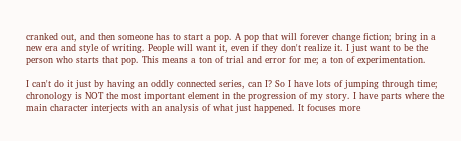cranked out, and then someone has to start a pop. A pop that will forever change fiction; bring in a new era and style of writing. People will want it, even if they don't realize it. I just want to be the person who starts that pop. This means a ton of trial and error for me; a ton of experimentation.

I can't do it just by having an oddly connected series, can I? So I have lots of jumping through time; chronology is NOT the most important element in the progression of my story. I have parts where the main character interjects with an analysis of what just happened. It focuses more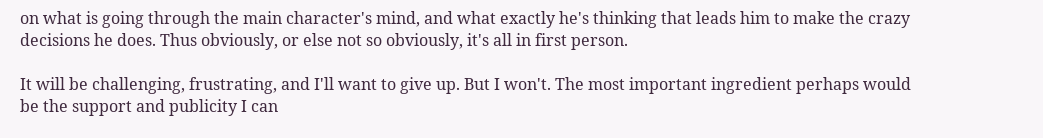on what is going through the main character's mind, and what exactly he's thinking that leads him to make the crazy decisions he does. Thus obviously, or else not so obviously, it's all in first person.

It will be challenging, frustrating, and I'll want to give up. But I won't. The most important ingredient perhaps would be the support and publicity I can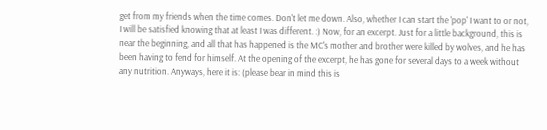get from my friends when the time comes. Don't let me down. Also, whether I can start the 'pop' I want to or not, I will be satisfied knowing that at least I was different. :) Now, for an excerpt. Just for a little background, this is near the beginning, and all that has happened is the MC's mother and brother were killed by wolves, and he has been having to fend for himself. At the opening of the excerpt, he has gone for several days to a week without any nutrition. Anyways, here it is: (please bear in mind this is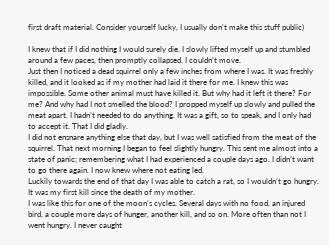first draft material. Consider yourself lucky, I usually don't make this stuff public)

I knew that if I did nothing I would surely die. I slowly lifted myself up and stumbled around a few paces, then promptly collapsed. I couldn’t move.
Just then I noticed a dead squirrel only a few inches from where I was. It was freshly killed, and it looked as if my mother had laid it there for me. I knew this was impossible. Some other animal must have killed it. But why had it left it there? For me? And why had I not smelled the blood? I propped myself up slowly and pulled the meat apart. I hadn’t needed to do anything. It was a gift, so to speak, and I only had to accept it. That I did gladly.
I did not ensnare anything else that day, but I was well satisfied from the meat of the squirrel. That next morning I began to feel slightly hungry. This sent me almost into a state of panic; remembering what I had experienced a couple days ago. I didn’t want to go there again. I now knew where not eating led.
Luckily towards the end of that day I was able to catch a rat, so I wouldn’t go hungry. It was my first kill since the death of my mother.
I was like this for one of the moon’s cycles. Several days with no food, an injured bird, a couple more days of hunger, another kill, and so on. More often than not I went hungry. I never caught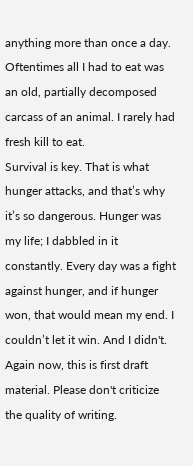anything more than once a day. Oftentimes all I had to eat was an old, partially decomposed carcass of an animal. I rarely had fresh kill to eat.
Survival is key. That is what hunger attacks, and that’s why it’s so dangerous. Hunger was my life; I dabbled in it constantly. Every day was a fight against hunger, and if hunger won, that would mean my end. I couldn’t let it win. And I didn't.
Again now, this is first draft material. Please don't criticize the quality of writing.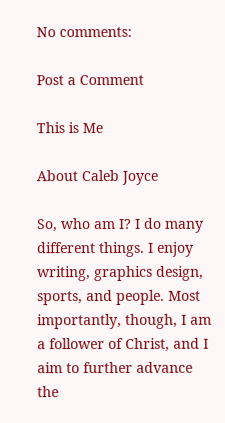No comments:

Post a Comment

This is Me

About Caleb Joyce

So, who am I? I do many different things. I enjoy writing, graphics design, sports, and people. Most importantly, though, I am a follower of Christ, and I aim to further advance the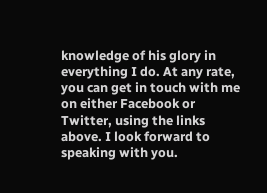knowledge of his glory in everything I do. At any rate, you can get in touch with me on either Facebook or Twitter, using the links above. I look forward to speaking with you.